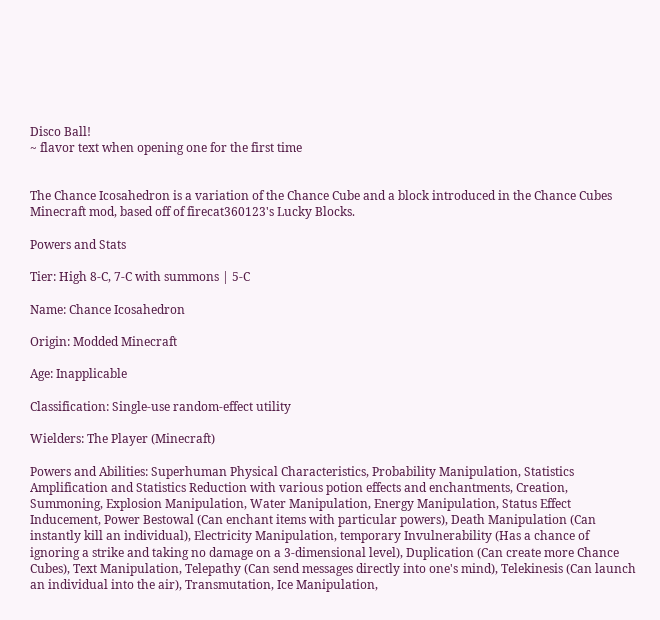Disco Ball!
~ flavor text when opening one for the first time


The Chance Icosahedron is a variation of the Chance Cube and a block introduced in the Chance Cubes Minecraft mod, based off of firecat360123's Lucky Blocks.

Powers and Stats

Tier: High 8-C, 7-C with summons | 5-C

Name: Chance Icosahedron

Origin: Modded Minecraft

Age: Inapplicable

Classification: Single-use random-effect utility

Wielders: The Player (Minecraft)

Powers and Abilities: Superhuman Physical Characteristics, Probability Manipulation, Statistics Amplification and Statistics Reduction with various potion effects and enchantments, Creation, Summoning, Explosion Manipulation, Water Manipulation, Energy Manipulation, Status Effect Inducement, Power Bestowal (Can enchant items with particular powers), Death Manipulation (Can instantly kill an individual), Electricity Manipulation, temporary Invulnerability (Has a chance of ignoring a strike and taking no damage on a 3-dimensional level), Duplication (Can create more Chance Cubes), Text Manipulation, Telepathy (Can send messages directly into one's mind), Telekinesis (Can launch an individual into the air), Transmutation, Ice Manipulation,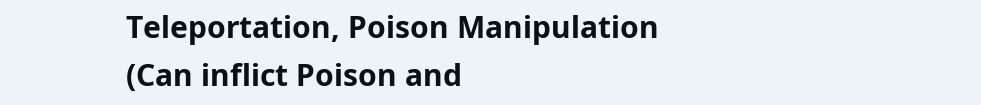Teleportation, Poison Manipulation (Can inflict Poison and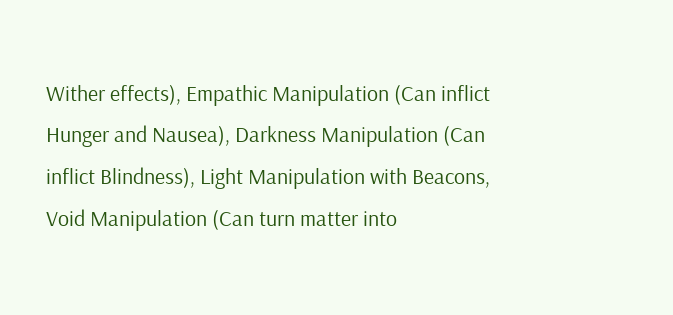Wither effects), Empathic Manipulation (Can inflict Hunger and Nausea), Darkness Manipulation (Can inflict Blindness), Light Manipulation with Beacons, Void Manipulation (Can turn matter into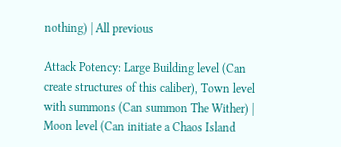nothing) | All previous

Attack Potency: Large Building level (Can create structures of this caliber), Town level with summons (Can summon The Wither) | Moon level (Can initiate a Chaos Island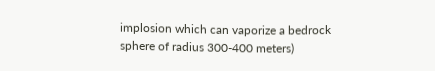implosion which can vaporize a bedrock sphere of radius 300-400 meters)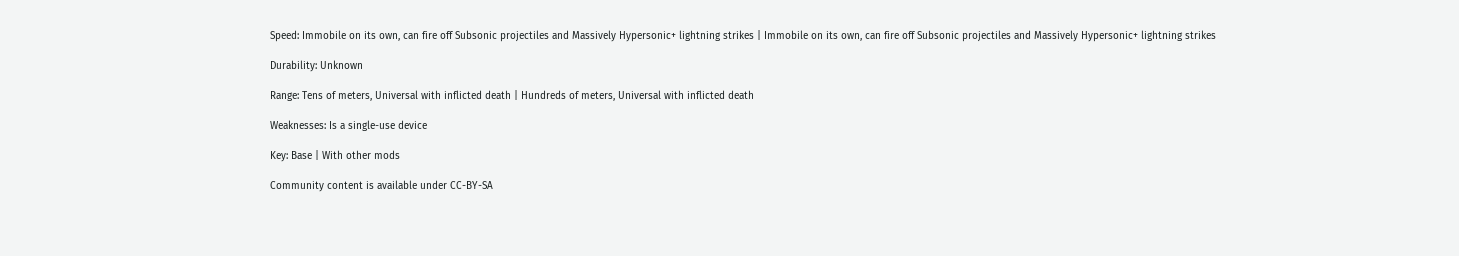Speed: Immobile on its own, can fire off Subsonic projectiles and Massively Hypersonic+ lightning strikes | Immobile on its own, can fire off Subsonic projectiles and Massively Hypersonic+ lightning strikes

Durability: Unknown

Range: Tens of meters, Universal with inflicted death | Hundreds of meters, Universal with inflicted death

Weaknesses: Is a single-use device

Key: Base | With other mods

Community content is available under CC-BY-SA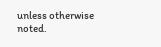unless otherwise noted.